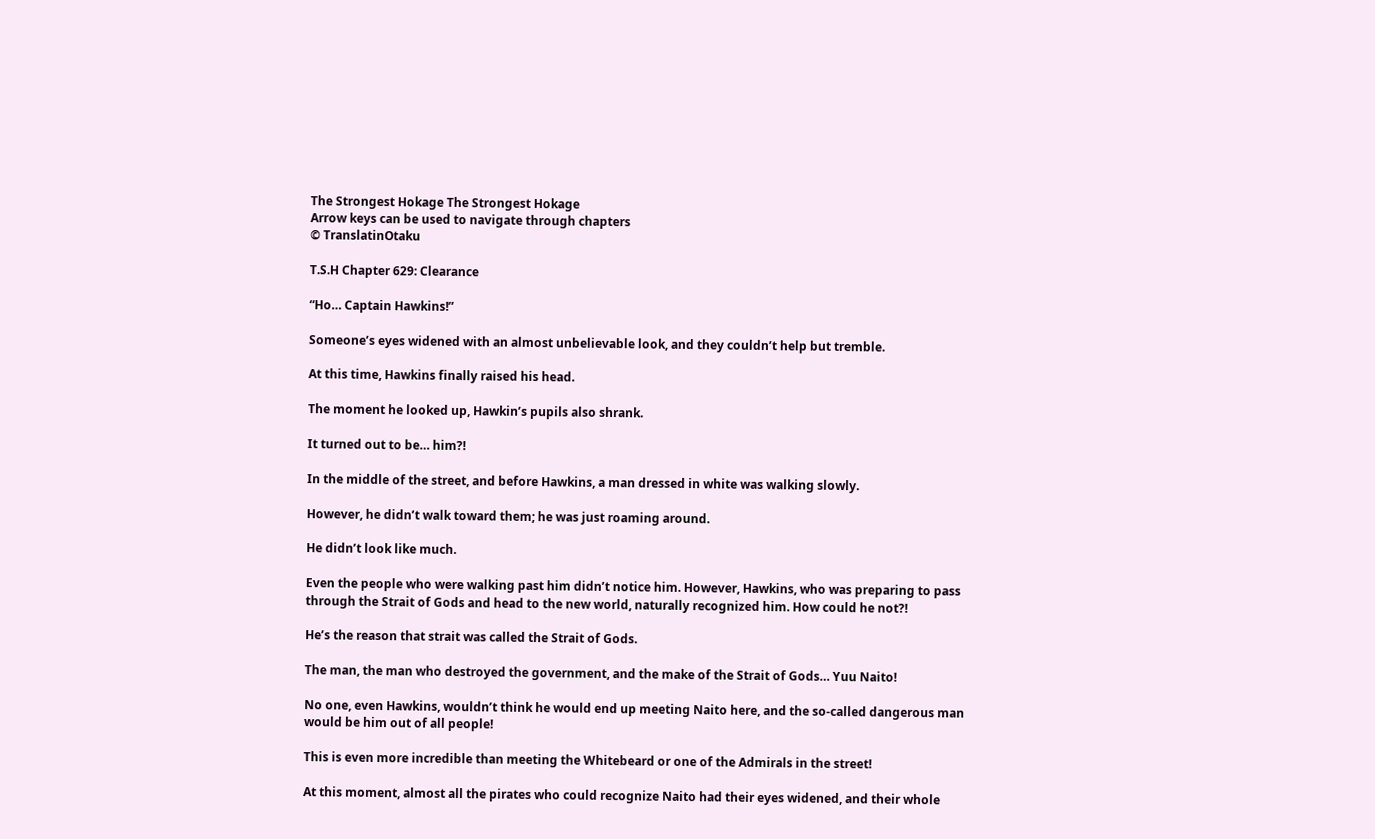The Strongest Hokage The Strongest Hokage
Arrow keys can be used to navigate through chapters
© TranslatinOtaku

T.S.H Chapter 629: Clearance

“Ho… Captain Hawkins!”

Someone’s eyes widened with an almost unbelievable look, and they couldn’t help but tremble.

At this time, Hawkins finally raised his head.

The moment he looked up, Hawkin’s pupils also shrank.

It turned out to be… him?!

In the middle of the street, and before Hawkins, a man dressed in white was walking slowly.

However, he didn’t walk toward them; he was just roaming around.

He didn’t look like much.

Even the people who were walking past him didn’t notice him. However, Hawkins, who was preparing to pass through the Strait of Gods and head to the new world, naturally recognized him. How could he not?!

He’s the reason that strait was called the Strait of Gods.

The man, the man who destroyed the government, and the make of the Strait of Gods… Yuu Naito!

No one, even Hawkins, wouldn’t think he would end up meeting Naito here, and the so-called dangerous man would be him out of all people!

This is even more incredible than meeting the Whitebeard or one of the Admirals in the street!

At this moment, almost all the pirates who could recognize Naito had their eyes widened, and their whole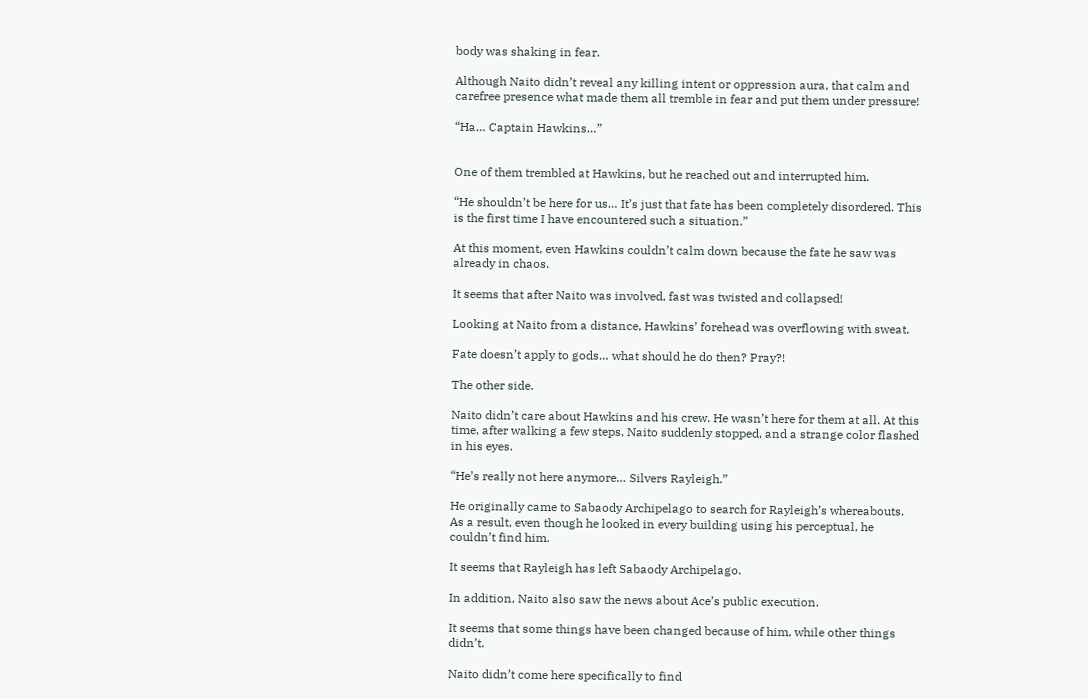body was shaking in fear.

Although Naito didn’t reveal any killing intent or oppression aura, that calm and carefree presence what made them all tremble in fear and put them under pressure!

“Ha… Captain Hawkins…”


One of them trembled at Hawkins, but he reached out and interrupted him.

“He shouldn’t be here for us… It’s just that fate has been completely disordered. This is the first time I have encountered such a situation.”

At this moment, even Hawkins couldn’t calm down because the fate he saw was already in chaos.

It seems that after Naito was involved, fast was twisted and collapsed!

Looking at Naito from a distance, Hawkins’ forehead was overflowing with sweat.

Fate doesn’t apply to gods… what should he do then? Pray?!

The other side.

Naito didn’t care about Hawkins and his crew. He wasn’t here for them at all. At this time, after walking a few steps, Naito suddenly stopped, and a strange color flashed in his eyes.

“He’s really not here anymore… Silvers Rayleigh.”

He originally came to Sabaody Archipelago to search for Rayleigh’s whereabouts. As a result, even though he looked in every building using his perceptual, he couldn’t find him.

It seems that Rayleigh has left Sabaody Archipelago.

In addition, Naito also saw the news about Ace’s public execution.

It seems that some things have been changed because of him, while other things didn’t.

Naito didn’t come here specifically to find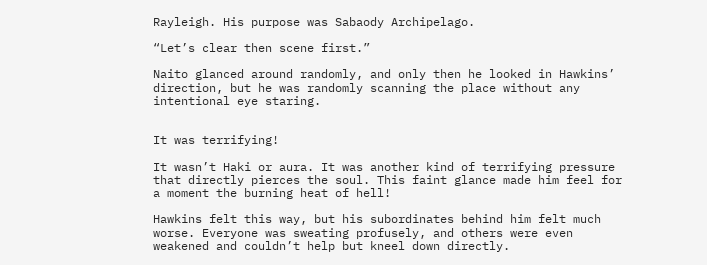Rayleigh. His purpose was Sabaody Archipelago.

“Let’s clear then scene first.”

Naito glanced around randomly, and only then he looked in Hawkins’ direction, but he was randomly scanning the place without any intentional eye staring.


It was terrifying!

It wasn’t Haki or aura. It was another kind of terrifying pressure that directly pierces the soul. This faint glance made him feel for a moment the burning heat of hell!

Hawkins felt this way, but his subordinates behind him felt much worse. Everyone was sweating profusely, and others were even weakened and couldn’t help but kneel down directly.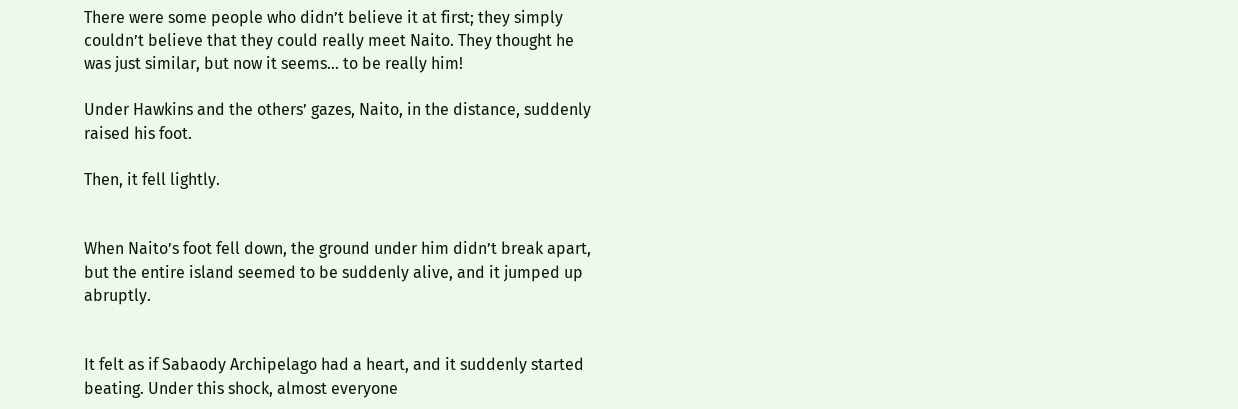There were some people who didn’t believe it at first; they simply couldn’t believe that they could really meet Naito. They thought he was just similar, but now it seems… to be really him!

Under Hawkins and the others’ gazes, Naito, in the distance, suddenly raised his foot.

Then, it fell lightly.


When Naito’s foot fell down, the ground under him didn’t break apart, but the entire island seemed to be suddenly alive, and it jumped up abruptly.


It felt as if Sabaody Archipelago had a heart, and it suddenly started beating. Under this shock, almost everyone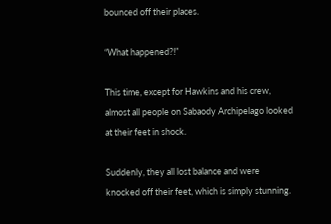bounced off their places.

“What happened?!”

This time, except for Hawkins and his crew, almost all people on Sabaody Archipelago looked at their feet in shock.

Suddenly, they all lost balance and were knocked off their feet, which is simply stunning.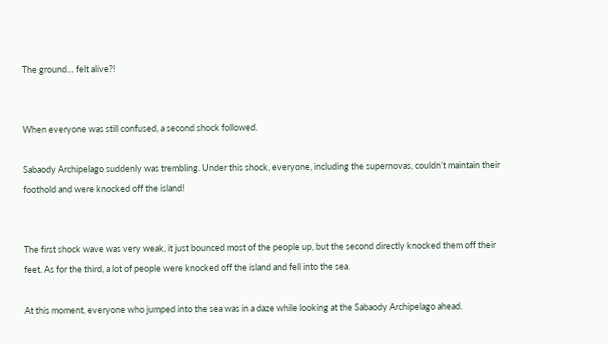The ground… felt alive?!


When everyone was still confused, a second shock followed.

Sabaody Archipelago suddenly was trembling. Under this shock, everyone, including the supernovas, couldn’t maintain their foothold and were knocked off the island!


The first shock wave was very weak, it just bounced most of the people up, but the second directly knocked them off their feet. As for the third, a lot of people were knocked off the island and fell into the sea.

At this moment, everyone who jumped into the sea was in a daze while looking at the Sabaody Archipelago ahead.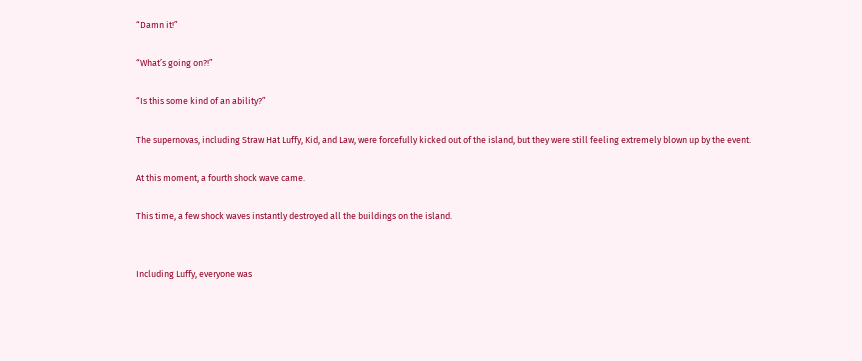“Damn it!”

“What’s going on?!”

“Is this some kind of an ability?”

The supernovas, including Straw Hat Luffy, Kid, and Law, were forcefully kicked out of the island, but they were still feeling extremely blown up by the event.

At this moment, a fourth shock wave came.

This time, a few shock waves instantly destroyed all the buildings on the island.


Including Luffy, everyone was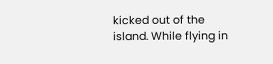kicked out of the island. While flying in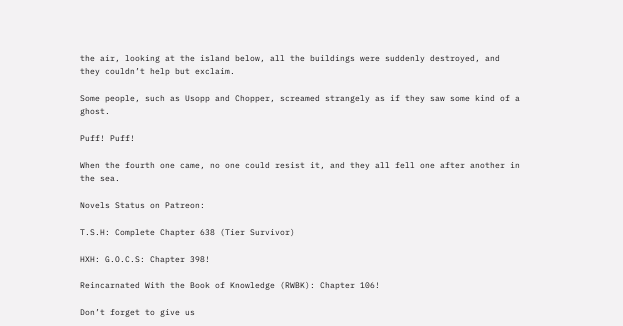the air, looking at the island below, all the buildings were suddenly destroyed, and they couldn’t help but exclaim.

Some people, such as Usopp and Chopper, screamed strangely as if they saw some kind of a ghost.

Puff! Puff!

When the fourth one came, no one could resist it, and they all fell one after another in the sea.

Novels Status on Patreon:

T.S.H: Complete Chapter 638 (Tier Survivor)

HXH: G.O.C.S: Chapter 398!

Reincarnated With the Book of Knowledge (RWBK): Chapter 106!

Don’t forget to give us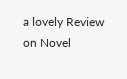a lovely Review on Novel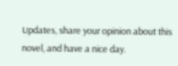Updates, share your opinion about this novel, and have a nice day.